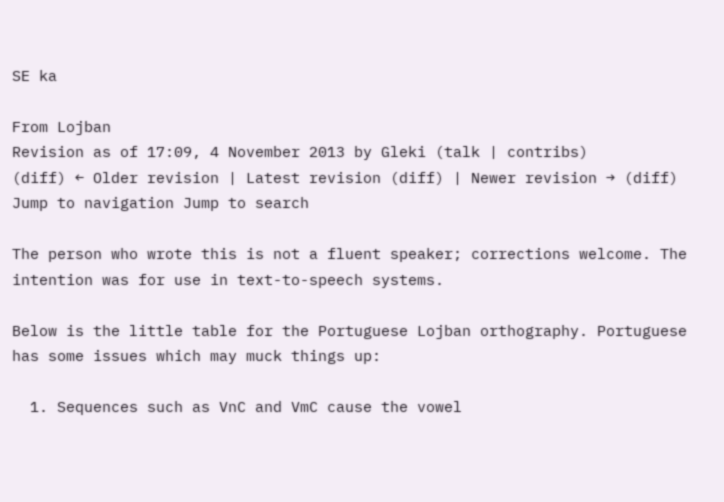SE ka

From Lojban
Revision as of 17:09, 4 November 2013 by Gleki (talk | contribs)
(diff) ← Older revision | Latest revision (diff) | Newer revision → (diff)
Jump to navigation Jump to search

The person who wrote this is not a fluent speaker; corrections welcome. The intention was for use in text-to-speech systems.

Below is the little table for the Portuguese Lojban orthography. Portuguese has some issues which may muck things up:

  1. Sequences such as VnC and VmC cause the vowel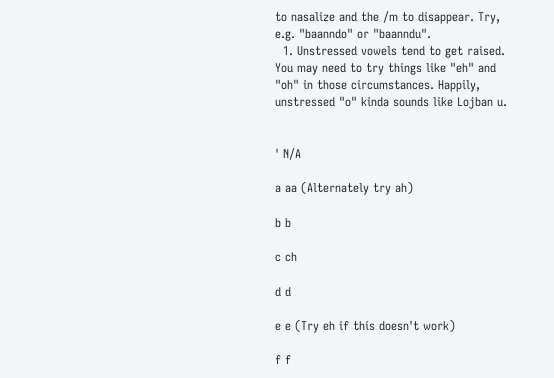to nasalize and the /m to disappear. Try, e.g. "baanndo" or "baanndu".
  1. Unstressed vowels tend to get raised. You may need to try things like "eh" and "oh" in those circumstances. Happily, unstressed "o" kinda sounds like Lojban u.


' N/A

a aa (Alternately try ah)

b b

c ch

d d

e e (Try eh if this doesn't work)

f f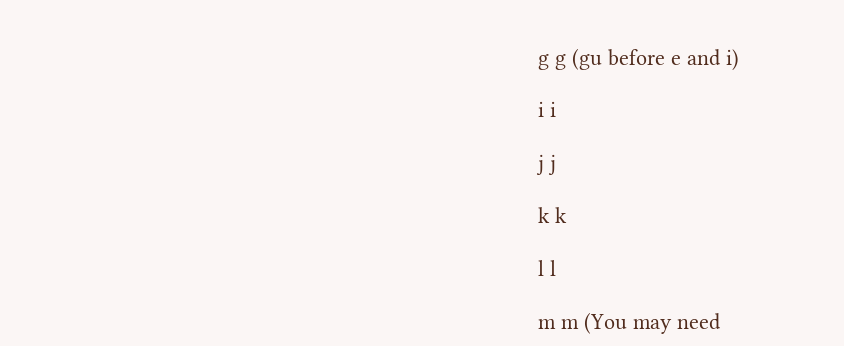g g (gu before e and i)

i i

j j

k k

l l

m m (You may need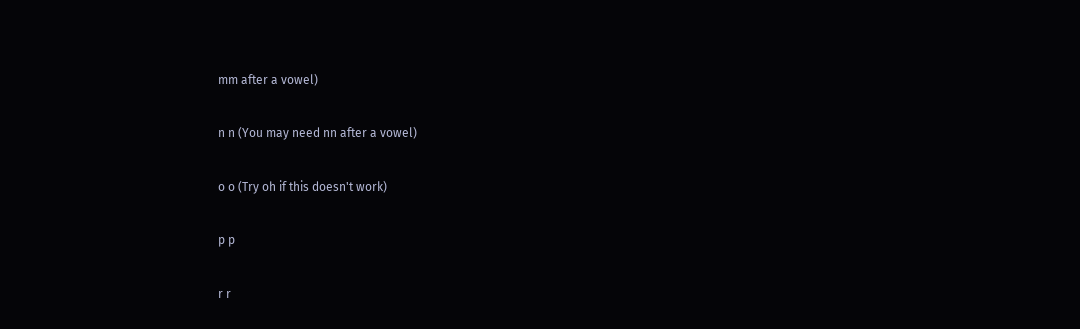mm after a vowel)

n n (You may need nn after a vowel)

o o (Try oh if this doesn't work)

p p

r r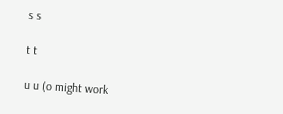s s

t t

u u (o might work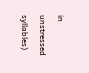in unstressed syllables)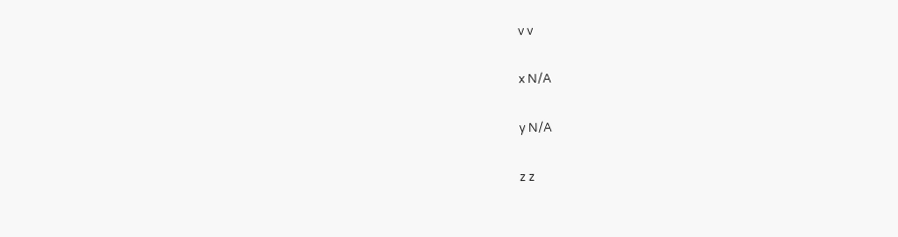v v

x N/A

y N/A

z z